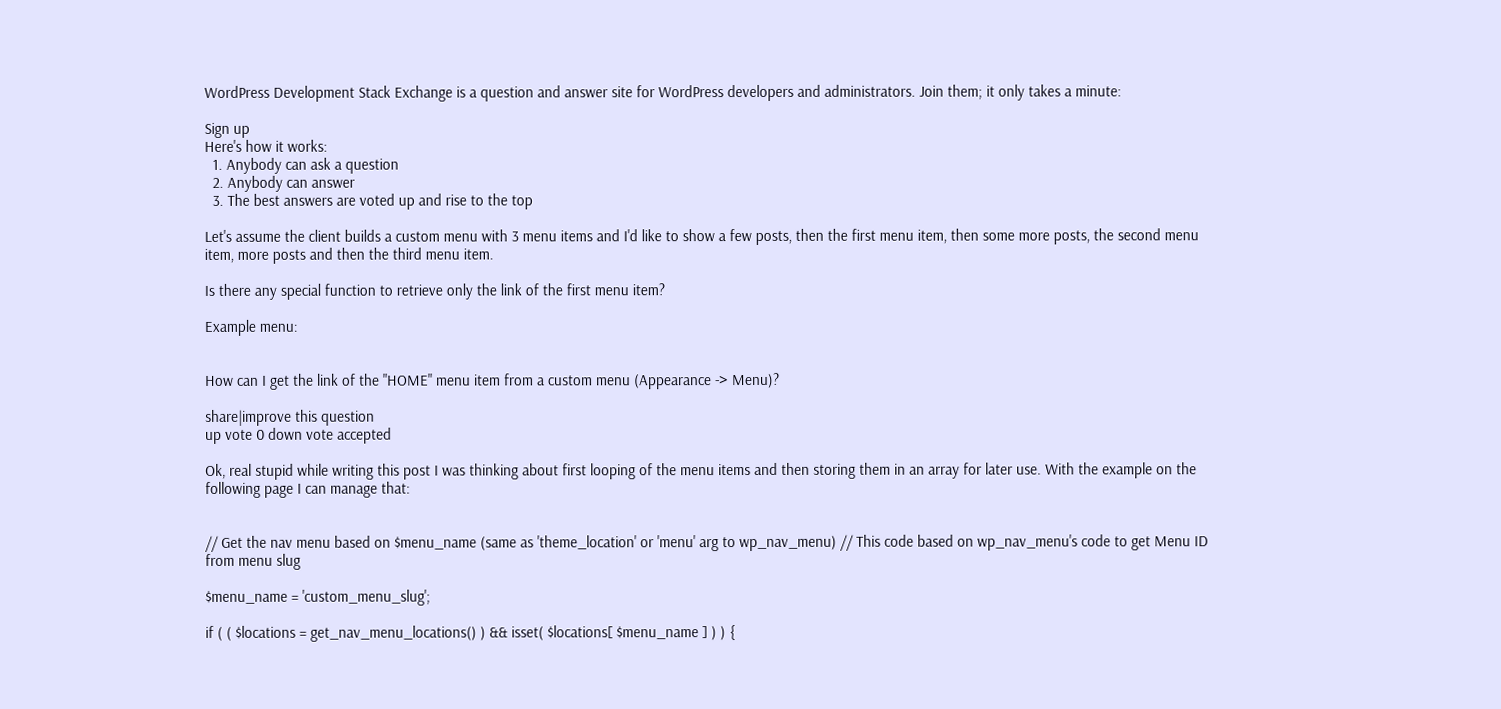WordPress Development Stack Exchange is a question and answer site for WordPress developers and administrators. Join them; it only takes a minute:

Sign up
Here's how it works:
  1. Anybody can ask a question
  2. Anybody can answer
  3. The best answers are voted up and rise to the top

Let's assume the client builds a custom menu with 3 menu items and I'd like to show a few posts, then the first menu item, then some more posts, the second menu item, more posts and then the third menu item.

Is there any special function to retrieve only the link of the first menu item?

Example menu:


How can I get the link of the "HOME" menu item from a custom menu (Appearance -> Menu)?

share|improve this question
up vote 0 down vote accepted

Ok, real stupid while writing this post I was thinking about first looping of the menu items and then storing them in an array for later use. With the example on the following page I can manage that:


// Get the nav menu based on $menu_name (same as 'theme_location' or 'menu' arg to wp_nav_menu) // This code based on wp_nav_menu's code to get Menu ID from menu slug

$menu_name = 'custom_menu_slug';

if ( ( $locations = get_nav_menu_locations() ) && isset( $locations[ $menu_name ] ) ) {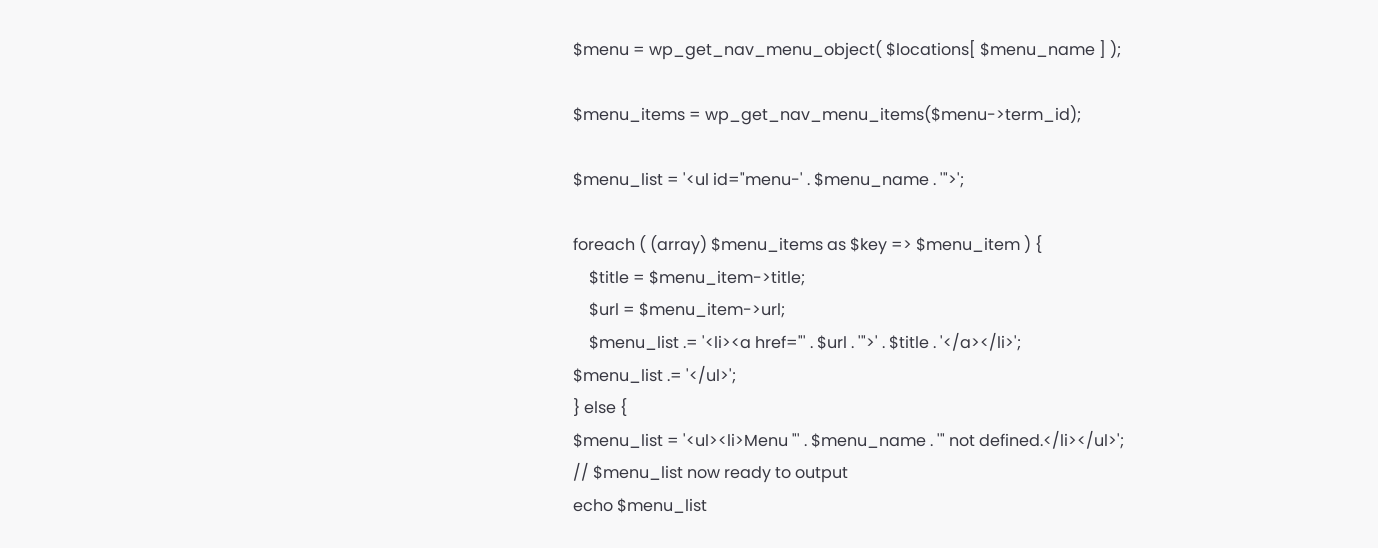$menu = wp_get_nav_menu_object( $locations[ $menu_name ] );

$menu_items = wp_get_nav_menu_items($menu->term_id);

$menu_list = '<ul id="menu-' . $menu_name . '">';

foreach ( (array) $menu_items as $key => $menu_item ) {
    $title = $menu_item->title;
    $url = $menu_item->url;
    $menu_list .= '<li><a href="' . $url . '">' . $title . '</a></li>';
$menu_list .= '</ul>';
} else {
$menu_list = '<ul><li>Menu "' . $menu_name . '" not defined.</li></ul>';
// $menu_list now ready to output
echo $menu_list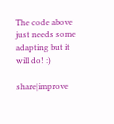The code above just needs some adapting but it will do! :)

share|improve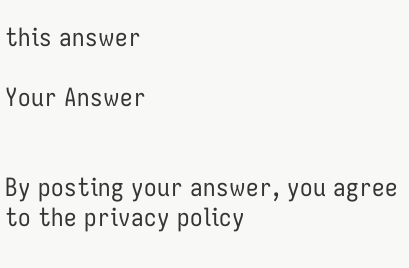this answer

Your Answer


By posting your answer, you agree to the privacy policy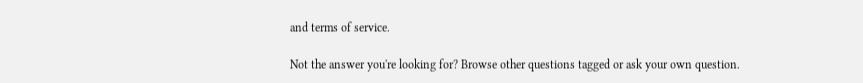and terms of service.

Not the answer you're looking for? Browse other questions tagged or ask your own question.